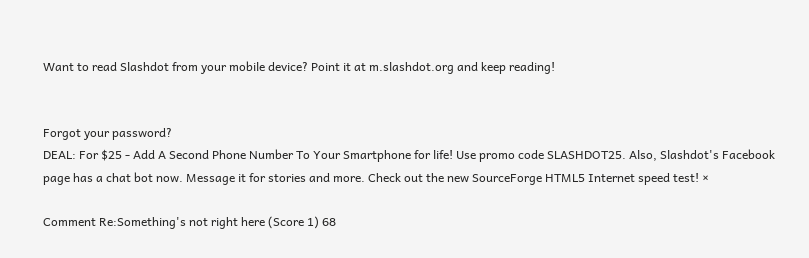Want to read Slashdot from your mobile device? Point it at m.slashdot.org and keep reading!


Forgot your password?
DEAL: For $25 - Add A Second Phone Number To Your Smartphone for life! Use promo code SLASHDOT25. Also, Slashdot's Facebook page has a chat bot now. Message it for stories and more. Check out the new SourceForge HTML5 Internet speed test! ×

Comment Re:Something's not right here (Score 1) 68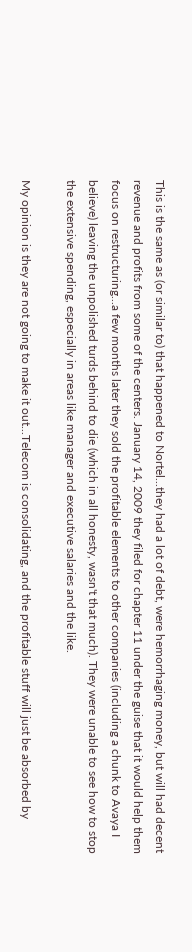This is the same as (or similar to) that happened to Nortel...they had a lot of debt, were hemorrhaging money, but will had decent revenue and profits from some of the centers. January 14, 2009 they filed for chapter 11 under the guise that it would help them focus on restructuring...a few months later they sold the profitable elements to other companies (including a chunk to Avaya I believe) leaving the unpolished turds behind to die (which in all honesty, wasn't that much). They were unable to see how to stop the extensive spending, especially in areas like manager and executive salaries and the like.

My opinion is they are not going to make it out...Telecom is consolidating, and the profitable stuff will just be absorbed by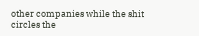other companies while the shit circles the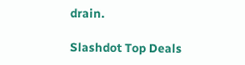drain.

Slashdot Top Deals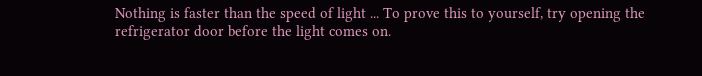Nothing is faster than the speed of light ... To prove this to yourself, try opening the refrigerator door before the light comes on.